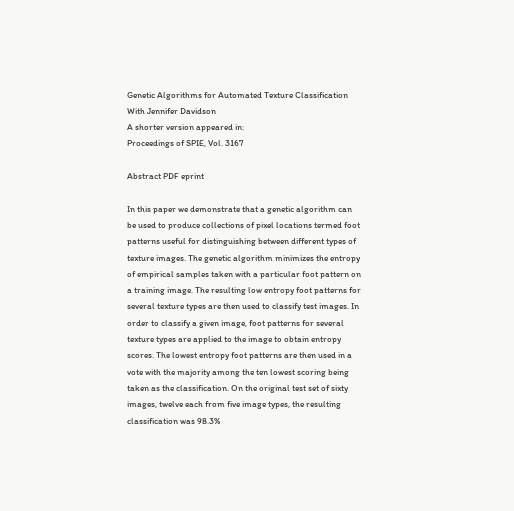Genetic Algorithms for Automated Texture Classification
With Jennifer Davidson
A shorter version appeared in:
Proceedings of SPIE, Vol. 3167

Abstract PDF eprint

In this paper we demonstrate that a genetic algorithm can be used to produce collections of pixel locations termed foot patterns useful for distinguishing between different types of texture images. The genetic algorithm minimizes the entropy of empirical samples taken with a particular foot pattern on a training image. The resulting low entropy foot patterns for several texture types are then used to classify test images. In order to classify a given image, foot patterns for several texture types are applied to the image to obtain entropy scores. The lowest entropy foot patterns are then used in a vote with the majority among the ten lowest scoring being taken as the classification. On the original test set of sixty images, twelve each from five image types, the resulting classification was 98.3%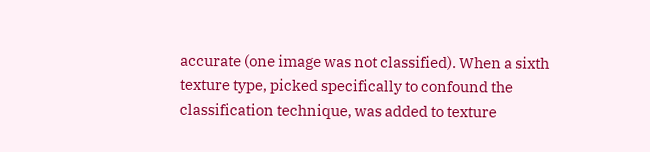accurate (one image was not classified). When a sixth texture type, picked specifically to confound the classification technique, was added to texture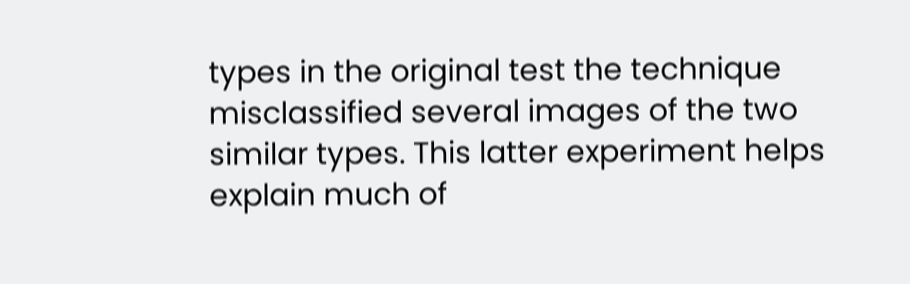types in the original test the technique misclassified several images of the two similar types. This latter experiment helps explain much of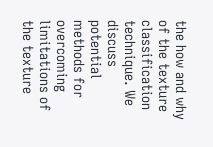the how and why of the texture classification technique. We discuss potential methods for overcoming limitations of the texture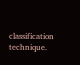classification technique.